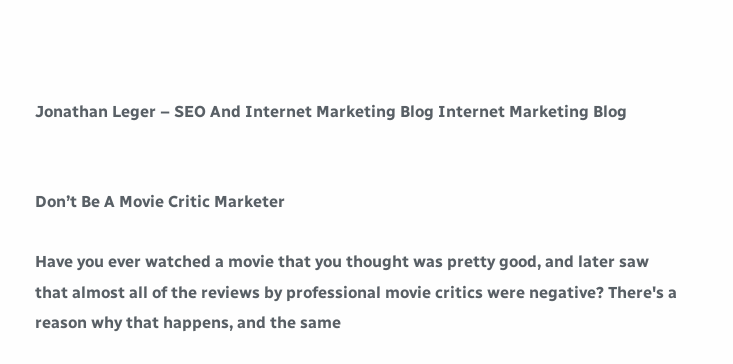Jonathan Leger – SEO And Internet Marketing Blog Internet Marketing Blog


Don’t Be A Movie Critic Marketer

Have you ever watched a movie that you thought was pretty good, and later saw that almost all of the reviews by professional movie critics were negative? There's a reason why that happens, and the same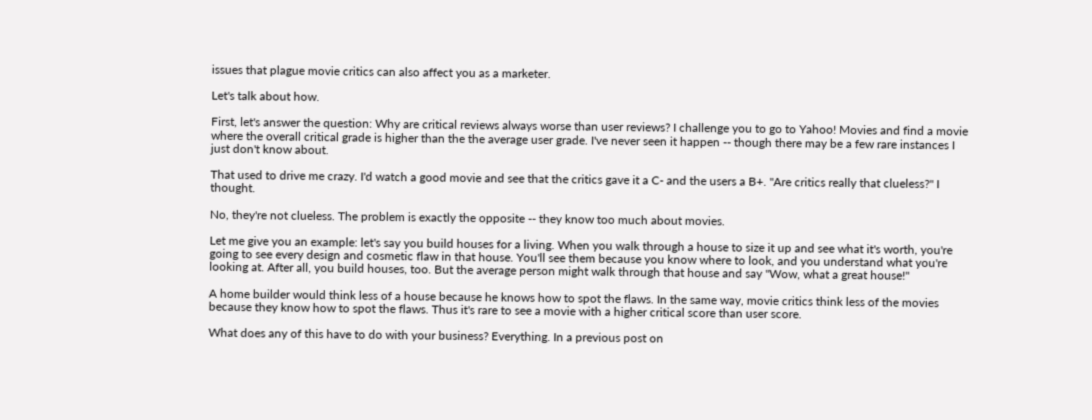issues that plague movie critics can also affect you as a marketer.

Let's talk about how.

First, let's answer the question: Why are critical reviews always worse than user reviews? I challenge you to go to Yahoo! Movies and find a movie where the overall critical grade is higher than the the average user grade. I've never seen it happen -- though there may be a few rare instances I just don't know about.

That used to drive me crazy. I'd watch a good movie and see that the critics gave it a C- and the users a B+. "Are critics really that clueless?" I thought.

No, they're not clueless. The problem is exactly the opposite -- they know too much about movies.

Let me give you an example: let's say you build houses for a living. When you walk through a house to size it up and see what it's worth, you're going to see every design and cosmetic flaw in that house. You'll see them because you know where to look, and you understand what you're looking at. After all, you build houses, too. But the average person might walk through that house and say "Wow, what a great house!"

A home builder would think less of a house because he knows how to spot the flaws. In the same way, movie critics think less of the movies because they know how to spot the flaws. Thus it's rare to see a movie with a higher critical score than user score.

What does any of this have to do with your business? Everything. In a previous post on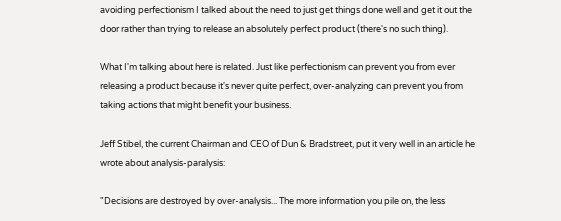avoiding perfectionism I talked about the need to just get things done well and get it out the door rather than trying to release an absolutely perfect product (there's no such thing).

What I'm talking about here is related. Just like perfectionism can prevent you from ever releasing a product because it's never quite perfect, over-analyzing can prevent you from taking actions that might benefit your business.

Jeff Stibel, the current Chairman and CEO of Dun & Bradstreet, put it very well in an article he wrote about analysis-paralysis:

"Decisions are destroyed by over-analysis... The more information you pile on, the less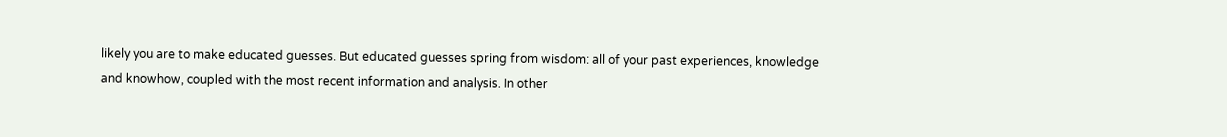likely you are to make educated guesses. But educated guesses spring from wisdom: all of your past experiences, knowledge and knowhow, coupled with the most recent information and analysis. In other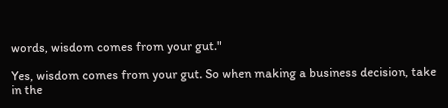words, wisdom comes from your gut."

Yes, wisdom comes from your gut. So when making a business decision, take in the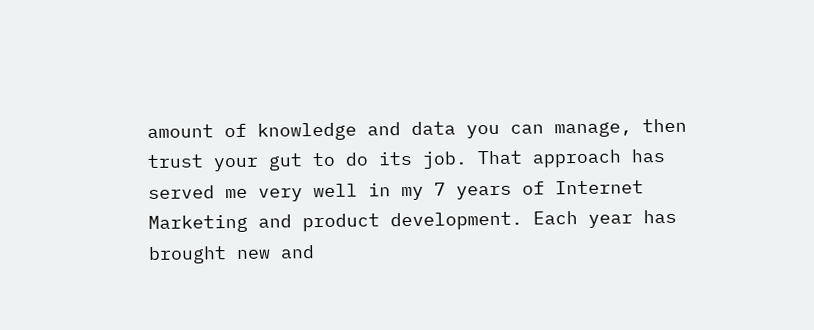amount of knowledge and data you can manage, then trust your gut to do its job. That approach has served me very well in my 7 years of Internet Marketing and product development. Each year has brought new and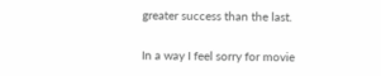greater success than the last.

In a way I feel sorry for movie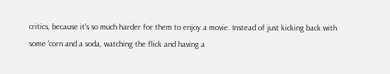critics, because it's so much harder for them to enjoy a movie. Instead of just kicking back with some 'corn and a soda, watching the flick and having a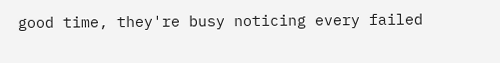good time, they're busy noticing every failed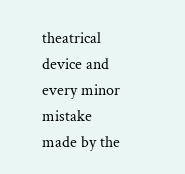theatrical device and every minor mistake made by the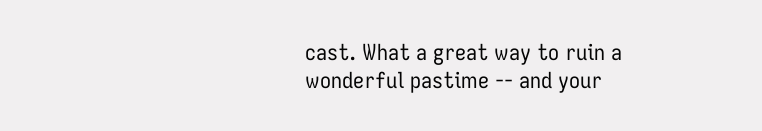cast. What a great way to ruin a wonderful pastime -- and your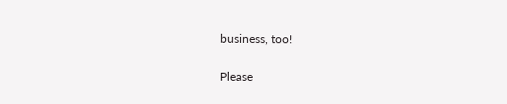business, too!

Please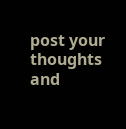post your thoughts and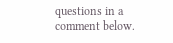questions in a comment below.